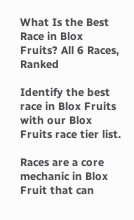What Is the Best Race in Blox Fruits? All 6 Races, Ranked

Identify the best race in Blox Fruits with our Blox Fruits race tier list.

Races are a core mechanic in Blox Fruit that can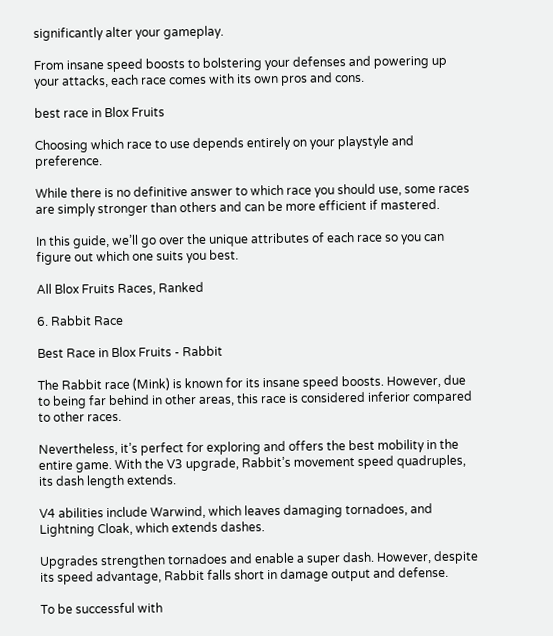significantly alter your gameplay.

From insane speed boosts to bolstering your defenses and powering up your attacks, each race comes with its own pros and cons.

best race in Blox Fruits

Choosing which race to use depends entirely on your playstyle and preference.

While there is no definitive answer to which race you should use, some races are simply stronger than others and can be more efficient if mastered.

In this guide, we’ll go over the unique attributes of each race so you can figure out which one suits you best.

All Blox Fruits Races, Ranked

6. Rabbit Race

Best Race in Blox Fruits - Rabbit

The Rabbit race (Mink) is known for its insane speed boosts. However, due to being far behind in other areas, this race is considered inferior compared to other races.

Nevertheless, it’s perfect for exploring and offers the best mobility in the entire game. With the V3 upgrade, Rabbit’s movement speed quadruples, its dash length extends.

V4 abilities include Warwind, which leaves damaging tornadoes, and Lightning Cloak, which extends dashes.

Upgrades strengthen tornadoes and enable a super dash. However, despite its speed advantage, Rabbit falls short in damage output and defense.

To be successful with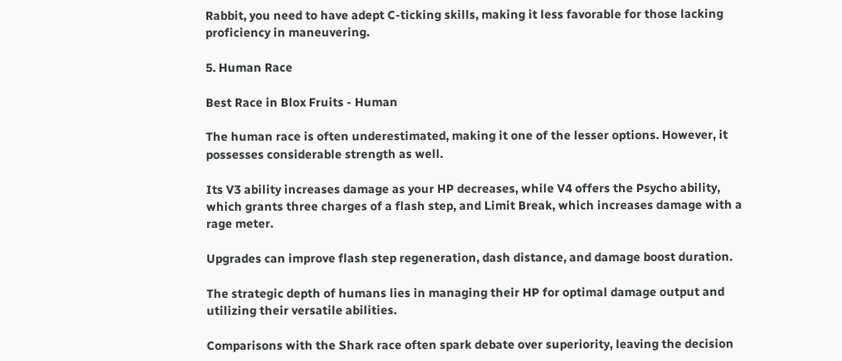Rabbit, you need to have adept C-ticking skills, making it less favorable for those lacking proficiency in maneuvering.

5. Human Race

Best Race in Blox Fruits - Human

The human race is often underestimated, making it one of the lesser options. However, it possesses considerable strength as well.

Its V3 ability increases damage as your HP decreases, while V4 offers the Psycho ability, which grants three charges of a flash step, and Limit Break, which increases damage with a rage meter.

Upgrades can improve flash step regeneration, dash distance, and damage boost duration.

The strategic depth of humans lies in managing their HP for optimal damage output and utilizing their versatile abilities.

Comparisons with the Shark race often spark debate over superiority, leaving the decision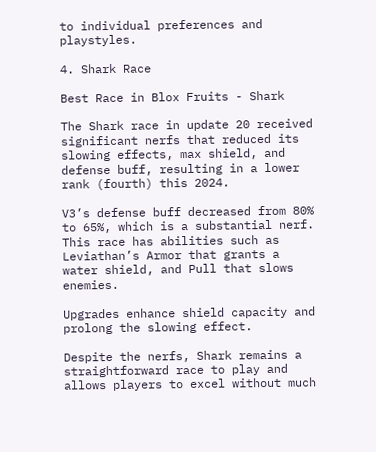to individual preferences and playstyles.

4. Shark Race

Best Race in Blox Fruits - Shark

The Shark race in update 20 received significant nerfs that reduced its slowing effects, max shield, and defense buff, resulting in a lower rank (fourth) this 2024.

V3’s defense buff decreased from 80% to 65%, which is a substantial nerf. This race has abilities such as Leviathan’s Armor that grants a water shield, and Pull that slows enemies.

Upgrades enhance shield capacity and prolong the slowing effect.

Despite the nerfs, Shark remains a straightforward race to play and allows players to excel without much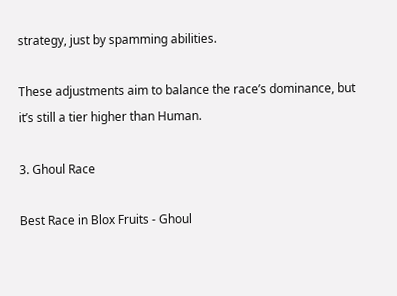strategy, just by spamming abilities.

These adjustments aim to balance the race’s dominance, but it’s still a tier higher than Human.

3. Ghoul Race

Best Race in Blox Fruits - Ghoul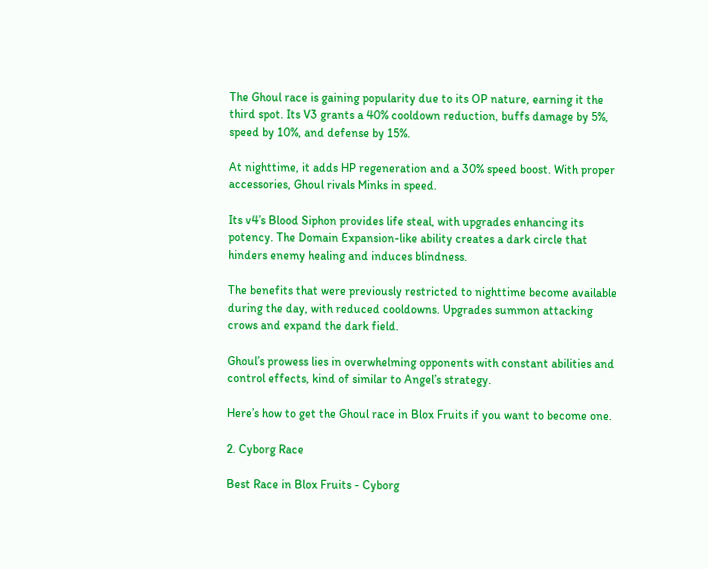The Ghoul race is gaining popularity due to its OP nature, earning it the third spot. Its V3 grants a 40% cooldown reduction, buffs damage by 5%, speed by 10%, and defense by 15%.

At nighttime, it adds HP regeneration and a 30% speed boost. With proper accessories, Ghoul rivals Minks in speed.

Its v4’s Blood Siphon provides life steal, with upgrades enhancing its potency. The Domain Expansion-like ability creates a dark circle that hinders enemy healing and induces blindness.

The benefits that were previously restricted to nighttime become available during the day, with reduced cooldowns. Upgrades summon attacking crows and expand the dark field.

Ghoul’s prowess lies in overwhelming opponents with constant abilities and control effects, kind of similar to Angel’s strategy.

Here’s how to get the Ghoul race in Blox Fruits if you want to become one.

2. Cyborg Race

Best Race in Blox Fruits - Cyborg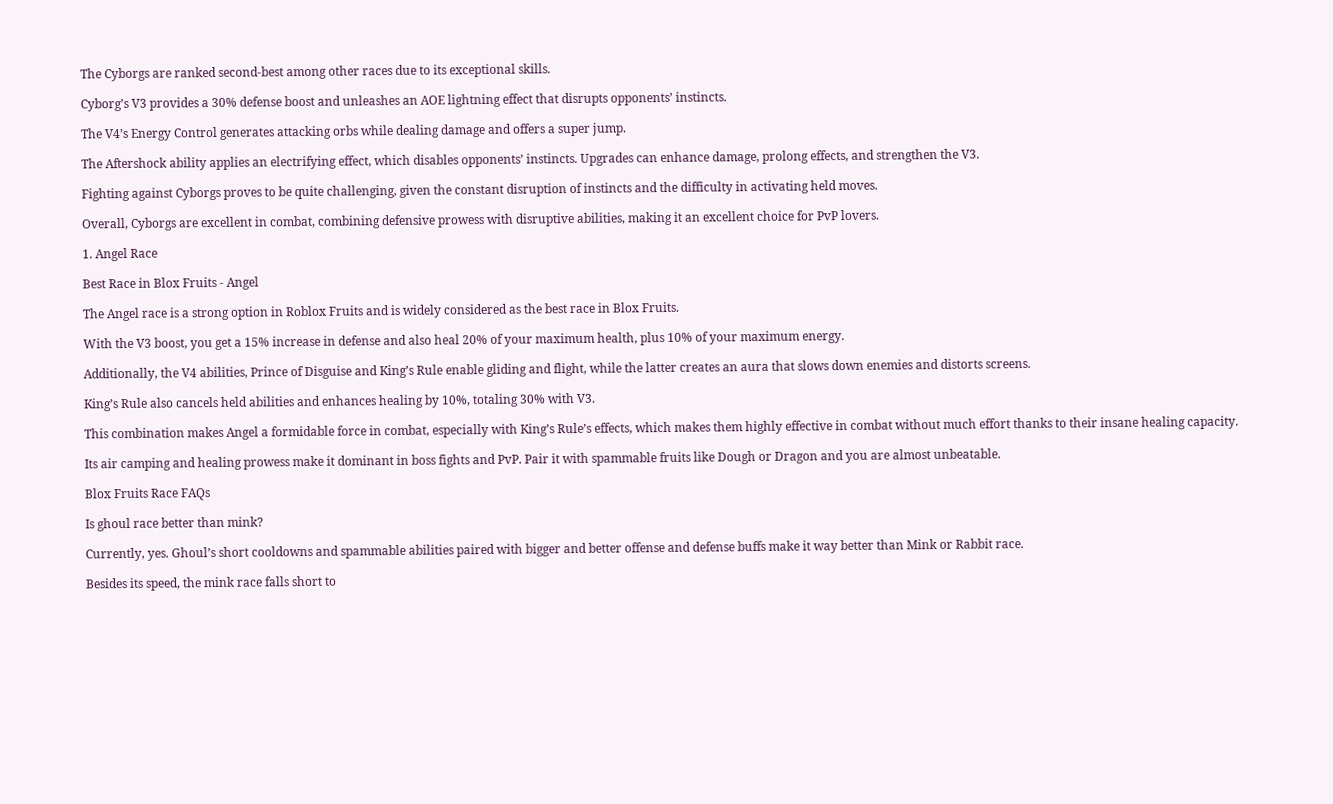The Cyborgs are ranked second-best among other races due to its exceptional skills.

Cyborg’s V3 provides a 30% defense boost and unleashes an AOE lightning effect that disrupts opponents’ instincts.

The V4’s Energy Control generates attacking orbs while dealing damage and offers a super jump.

The Aftershock ability applies an electrifying effect, which disables opponents’ instincts. Upgrades can enhance damage, prolong effects, and strengthen the V3.

Fighting against Cyborgs proves to be quite challenging, given the constant disruption of instincts and the difficulty in activating held moves.

Overall, Cyborgs are excellent in combat, combining defensive prowess with disruptive abilities, making it an excellent choice for PvP lovers.

1. Angel Race

Best Race in Blox Fruits - Angel

The Angel race is a strong option in Roblox Fruits and is widely considered as the best race in Blox Fruits.

With the V3 boost, you get a 15% increase in defense and also heal 20% of your maximum health, plus 10% of your maximum energy.

Additionally, the V4 abilities, Prince of Disguise and King’s Rule enable gliding and flight, while the latter creates an aura that slows down enemies and distorts screens.

King’s Rule also cancels held abilities and enhances healing by 10%, totaling 30% with V3.

This combination makes Angel a formidable force in combat, especially with King’s Rule’s effects, which makes them highly effective in combat without much effort thanks to their insane healing capacity.

Its air camping and healing prowess make it dominant in boss fights and PvP. Pair it with spammable fruits like Dough or Dragon and you are almost unbeatable.

Blox Fruits Race FAQs

Is ghoul race better than mink?

Currently, yes. Ghoul’s short cooldowns and spammable abilities paired with bigger and better offense and defense buffs make it way better than Mink or Rabbit race.

Besides its speed, the mink race falls short to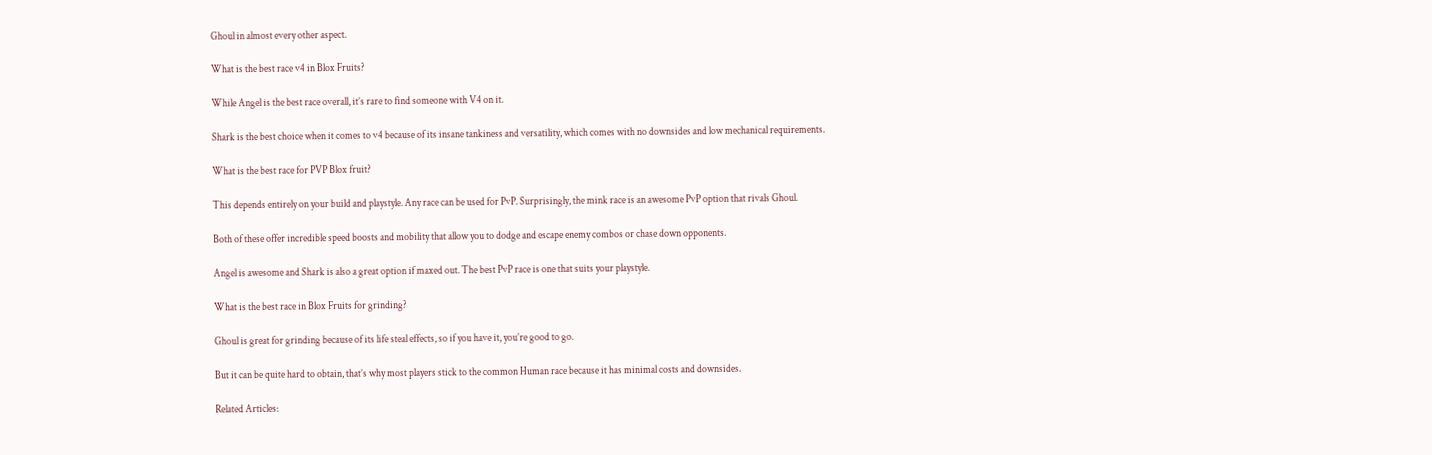Ghoul in almost every other aspect.

What is the best race v4 in Blox Fruits?

While Angel is the best race overall, it’s rare to find someone with V4 on it.

Shark is the best choice when it comes to v4 because of its insane tankiness and versatility, which comes with no downsides and low mechanical requirements.

What is the best race for PVP Blox fruit?

This depends entirely on your build and playstyle. Any race can be used for PvP. Surprisingly, the mink race is an awesome PvP option that rivals Ghoul.

Both of these offer incredible speed boosts and mobility that allow you to dodge and escape enemy combos or chase down opponents.

Angel is awesome and Shark is also a great option if maxed out. The best PvP race is one that suits your playstyle.

What is the best race in Blox Fruits for grinding?

Ghoul is great for grinding because of its life steal effects, so if you have it, you’re good to go.

But it can be quite hard to obtain, that’s why most players stick to the common Human race because it has minimal costs and downsides.

Related Articles: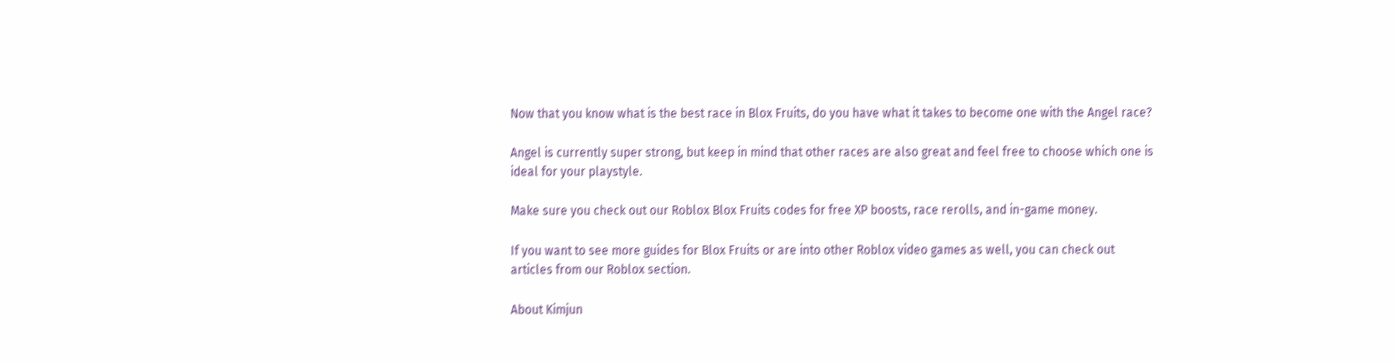Now that you know what is the best race in Blox Fruits, do you have what it takes to become one with the Angel race?

Angel is currently super strong, but keep in mind that other races are also great and feel free to choose which one is ideal for your playstyle.

Make sure you check out our Roblox Blox Fruits codes for free XP boosts, race rerolls, and in-game money.

If you want to see more guides for Blox Fruits or are into other Roblox video games as well, you can check out articles from our Roblox section.

About Kimjun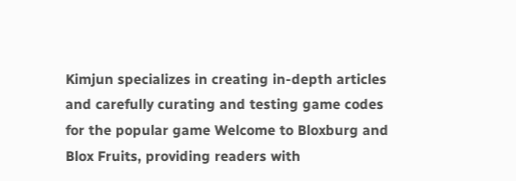Kimjun specializes in creating in-depth articles and carefully curating and testing game codes for the popular game Welcome to Bloxburg and Blox Fruits, providing readers with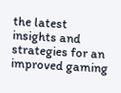the latest insights and strategies for an improved gaming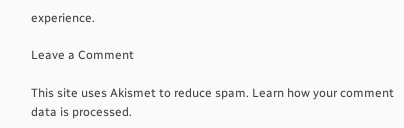experience.

Leave a Comment

This site uses Akismet to reduce spam. Learn how your comment data is processed.